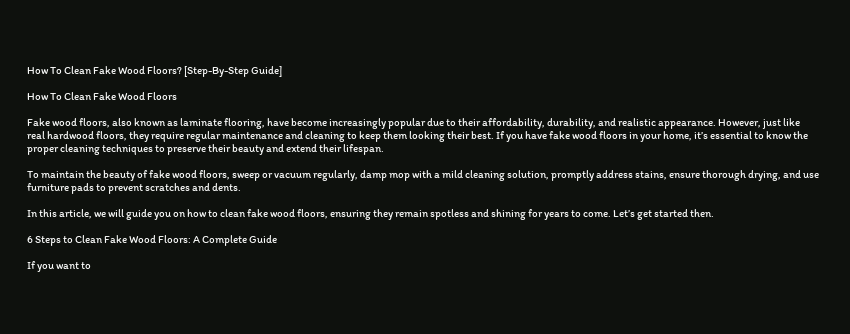How To Clean Fake Wood Floors? [Step-By-Step Guide]

How To Clean Fake Wood Floors

Fake wood floors, also known as laminate flooring, have become increasingly popular due to their affordability, durability, and realistic appearance. However, just like real hardwood floors, they require regular maintenance and cleaning to keep them looking their best. If you have fake wood floors in your home, it’s essential to know the proper cleaning techniques to preserve their beauty and extend their lifespan.

To maintain the beauty of fake wood floors, sweep or vacuum regularly, damp mop with a mild cleaning solution, promptly address stains, ensure thorough drying, and use furniture pads to prevent scratches and dents.

In this article, we will guide you on how to clean fake wood floors, ensuring they remain spotless and shining for years to come. Let’s get started then.

6 Steps to Clean Fake Wood Floors: A Complete Guide

If you want to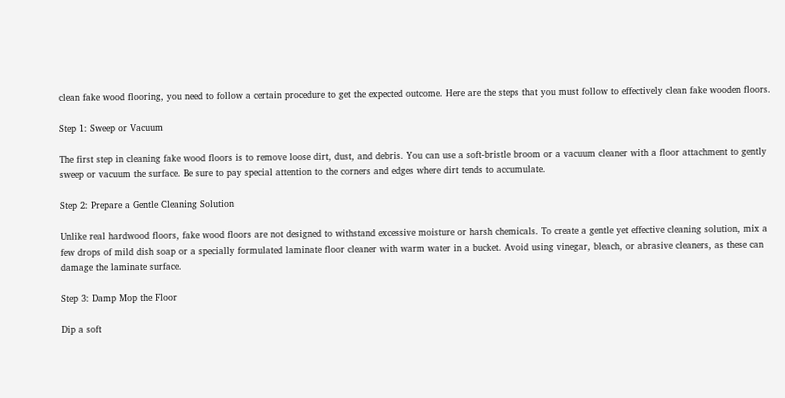clean fake wood flooring, you need to follow a certain procedure to get the expected outcome. Here are the steps that you must follow to effectively clean fake wooden floors.

Step 1: Sweep or Vacuum

The first step in cleaning fake wood floors is to remove loose dirt, dust, and debris. You can use a soft-bristle broom or a vacuum cleaner with a floor attachment to gently sweep or vacuum the surface. Be sure to pay special attention to the corners and edges where dirt tends to accumulate.

Step 2: Prepare a Gentle Cleaning Solution

Unlike real hardwood floors, fake wood floors are not designed to withstand excessive moisture or harsh chemicals. To create a gentle yet effective cleaning solution, mix a few drops of mild dish soap or a specially formulated laminate floor cleaner with warm water in a bucket. Avoid using vinegar, bleach, or abrasive cleaners, as these can damage the laminate surface.

Step 3: Damp Mop the Floor

Dip a soft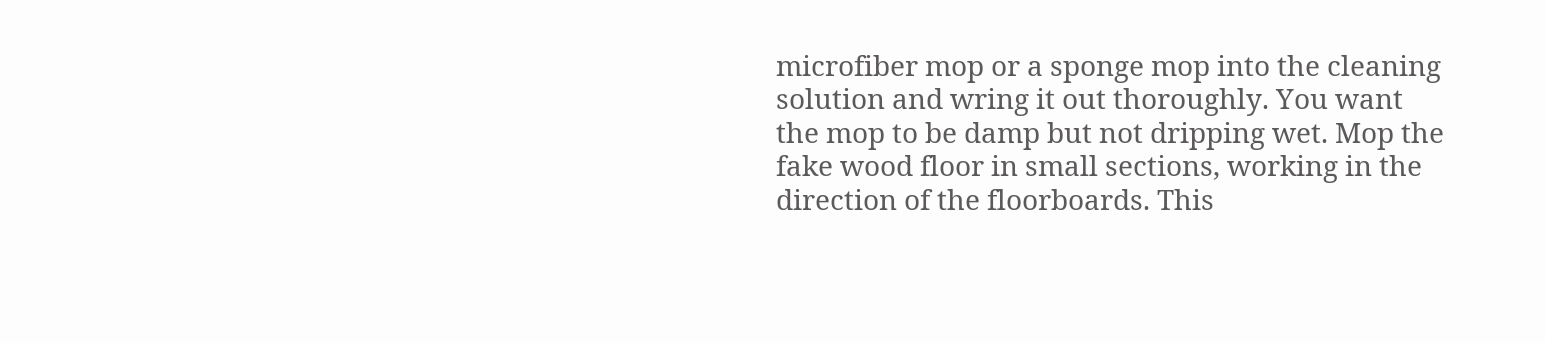microfiber mop or a sponge mop into the cleaning solution and wring it out thoroughly. You want the mop to be damp but not dripping wet. Mop the fake wood floor in small sections, working in the direction of the floorboards. This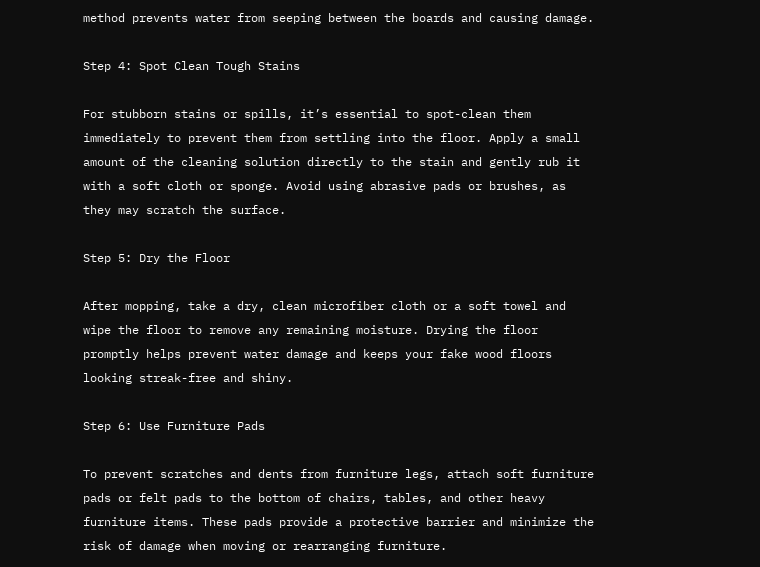method prevents water from seeping between the boards and causing damage.

Step 4: Spot Clean Tough Stains

For stubborn stains or spills, it’s essential to spot-clean them immediately to prevent them from settling into the floor. Apply a small amount of the cleaning solution directly to the stain and gently rub it with a soft cloth or sponge. Avoid using abrasive pads or brushes, as they may scratch the surface.

Step 5: Dry the Floor

After mopping, take a dry, clean microfiber cloth or a soft towel and wipe the floor to remove any remaining moisture. Drying the floor promptly helps prevent water damage and keeps your fake wood floors looking streak-free and shiny.

Step 6: Use Furniture Pads

To prevent scratches and dents from furniture legs, attach soft furniture pads or felt pads to the bottom of chairs, tables, and other heavy furniture items. These pads provide a protective barrier and minimize the risk of damage when moving or rearranging furniture.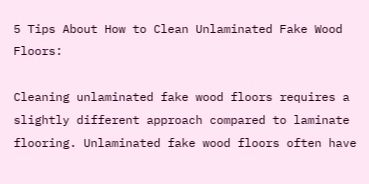5 Tips About How to Clean Unlaminated Fake Wood Floors:

Cleaning unlaminated fake wood floors requires a slightly different approach compared to laminate flooring. Unlaminated fake wood floors often have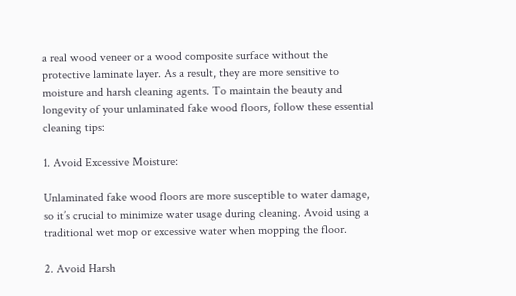a real wood veneer or a wood composite surface without the protective laminate layer. As a result, they are more sensitive to moisture and harsh cleaning agents. To maintain the beauty and longevity of your unlaminated fake wood floors, follow these essential cleaning tips:

1. Avoid Excessive Moisture:

Unlaminated fake wood floors are more susceptible to water damage, so it’s crucial to minimize water usage during cleaning. Avoid using a traditional wet mop or excessive water when mopping the floor.

2. Avoid Harsh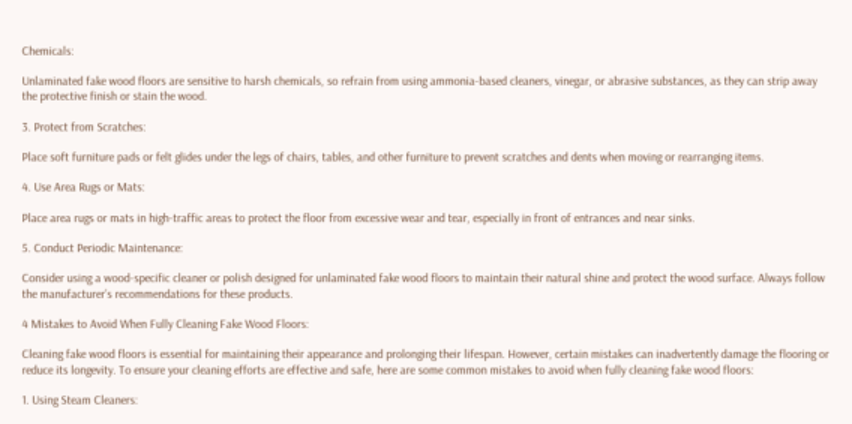Chemicals:

Unlaminated fake wood floors are sensitive to harsh chemicals, so refrain from using ammonia-based cleaners, vinegar, or abrasive substances, as they can strip away the protective finish or stain the wood.

3. Protect from Scratches:

Place soft furniture pads or felt glides under the legs of chairs, tables, and other furniture to prevent scratches and dents when moving or rearranging items.

4. Use Area Rugs or Mats:

Place area rugs or mats in high-traffic areas to protect the floor from excessive wear and tear, especially in front of entrances and near sinks.

5. Conduct Periodic Maintenance:

Consider using a wood-specific cleaner or polish designed for unlaminated fake wood floors to maintain their natural shine and protect the wood surface. Always follow the manufacturer’s recommendations for these products.

4 Mistakes to Avoid When Fully Cleaning Fake Wood Floors:

Cleaning fake wood floors is essential for maintaining their appearance and prolonging their lifespan. However, certain mistakes can inadvertently damage the flooring or reduce its longevity. To ensure your cleaning efforts are effective and safe, here are some common mistakes to avoid when fully cleaning fake wood floors:

1. Using Steam Cleaners: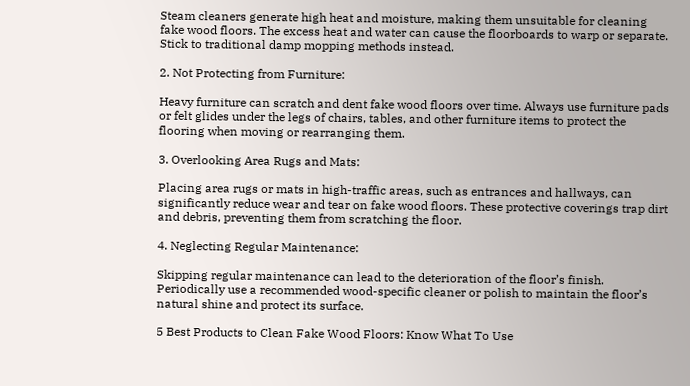Steam cleaners generate high heat and moisture, making them unsuitable for cleaning fake wood floors. The excess heat and water can cause the floorboards to warp or separate. Stick to traditional damp mopping methods instead.

2. Not Protecting from Furniture:

Heavy furniture can scratch and dent fake wood floors over time. Always use furniture pads or felt glides under the legs of chairs, tables, and other furniture items to protect the flooring when moving or rearranging them.

3. Overlooking Area Rugs and Mats:

Placing area rugs or mats in high-traffic areas, such as entrances and hallways, can significantly reduce wear and tear on fake wood floors. These protective coverings trap dirt and debris, preventing them from scratching the floor.

4. Neglecting Regular Maintenance:

Skipping regular maintenance can lead to the deterioration of the floor’s finish. Periodically use a recommended wood-specific cleaner or polish to maintain the floor’s natural shine and protect its surface.

5 Best Products to Clean Fake Wood Floors: Know What To Use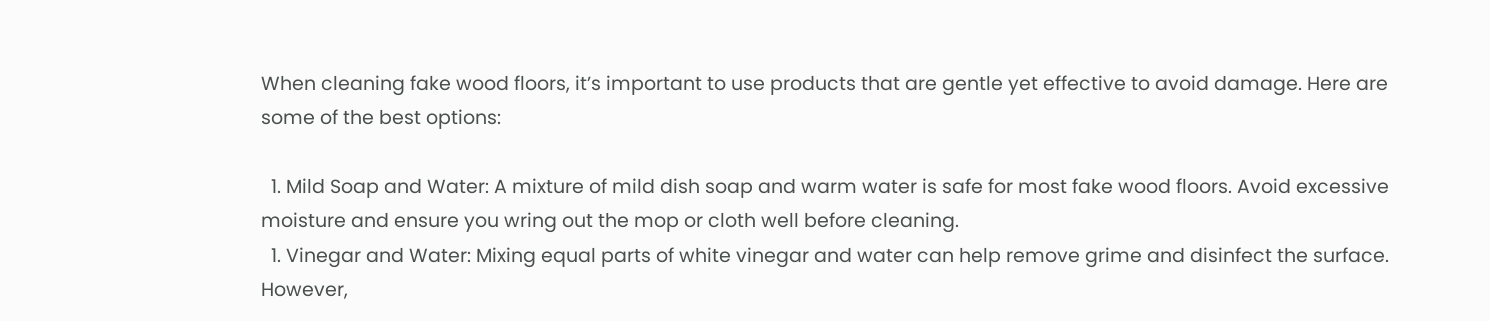When cleaning fake wood floors, it’s important to use products that are gentle yet effective to avoid damage. Here are some of the best options:

  1. Mild Soap and Water: A mixture of mild dish soap and warm water is safe for most fake wood floors. Avoid excessive moisture and ensure you wring out the mop or cloth well before cleaning.
  1. Vinegar and Water: Mixing equal parts of white vinegar and water can help remove grime and disinfect the surface. However,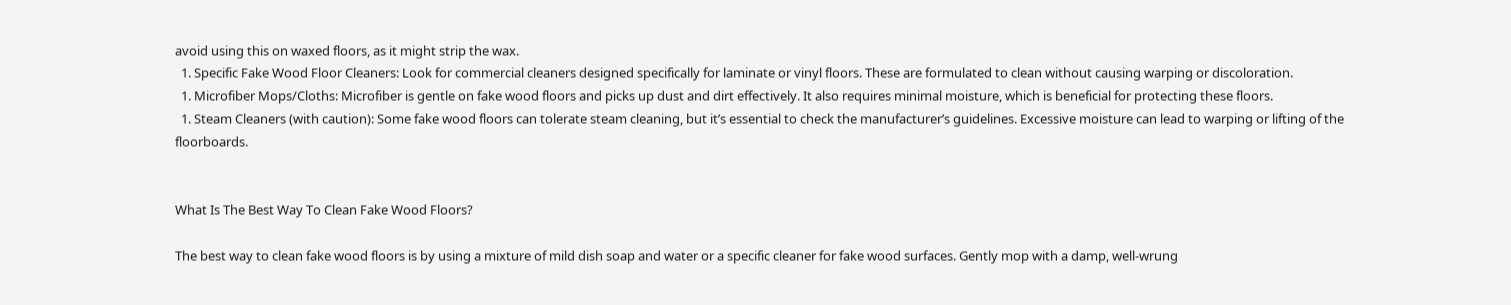avoid using this on waxed floors, as it might strip the wax.
  1. Specific Fake Wood Floor Cleaners: Look for commercial cleaners designed specifically for laminate or vinyl floors. These are formulated to clean without causing warping or discoloration.
  1. Microfiber Mops/Cloths: Microfiber is gentle on fake wood floors and picks up dust and dirt effectively. It also requires minimal moisture, which is beneficial for protecting these floors.
  1. Steam Cleaners (with caution): Some fake wood floors can tolerate steam cleaning, but it’s essential to check the manufacturer’s guidelines. Excessive moisture can lead to warping or lifting of the floorboards.


What Is The Best Way To Clean Fake Wood Floors?

The best way to clean fake wood floors is by using a mixture of mild dish soap and water or a specific cleaner for fake wood surfaces. Gently mop with a damp, well-wrung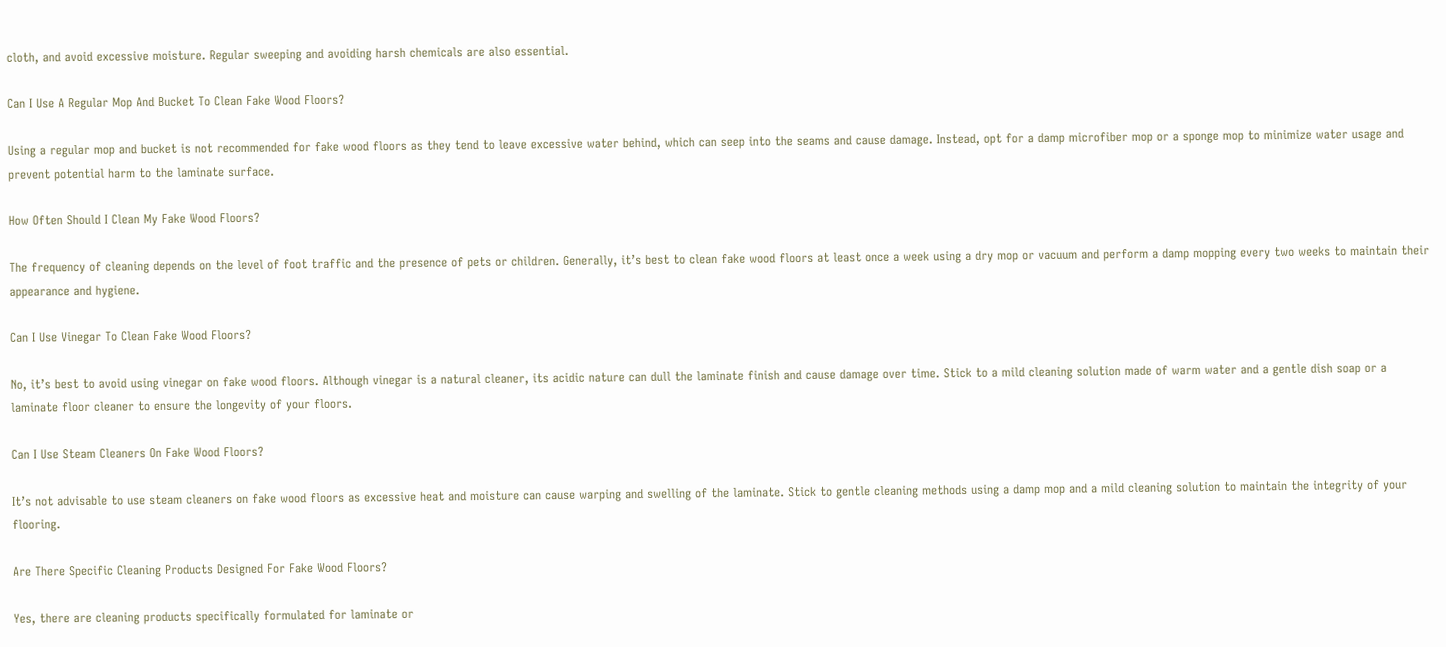cloth, and avoid excessive moisture. Regular sweeping and avoiding harsh chemicals are also essential.

Can I Use A Regular Mop And Bucket To Clean Fake Wood Floors?

Using a regular mop and bucket is not recommended for fake wood floors as they tend to leave excessive water behind, which can seep into the seams and cause damage. Instead, opt for a damp microfiber mop or a sponge mop to minimize water usage and prevent potential harm to the laminate surface.

How Often Should I Clean My Fake Wood Floors?

The frequency of cleaning depends on the level of foot traffic and the presence of pets or children. Generally, it’s best to clean fake wood floors at least once a week using a dry mop or vacuum and perform a damp mopping every two weeks to maintain their appearance and hygiene.

Can I Use Vinegar To Clean Fake Wood Floors?

No, it’s best to avoid using vinegar on fake wood floors. Although vinegar is a natural cleaner, its acidic nature can dull the laminate finish and cause damage over time. Stick to a mild cleaning solution made of warm water and a gentle dish soap or a laminate floor cleaner to ensure the longevity of your floors.

Can I Use Steam Cleaners On Fake Wood Floors?

It’s not advisable to use steam cleaners on fake wood floors as excessive heat and moisture can cause warping and swelling of the laminate. Stick to gentle cleaning methods using a damp mop and a mild cleaning solution to maintain the integrity of your flooring.

Are There Specific Cleaning Products Designed For Fake Wood Floors?

Yes, there are cleaning products specifically formulated for laminate or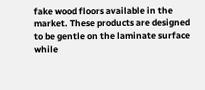fake wood floors available in the market. These products are designed to be gentle on the laminate surface while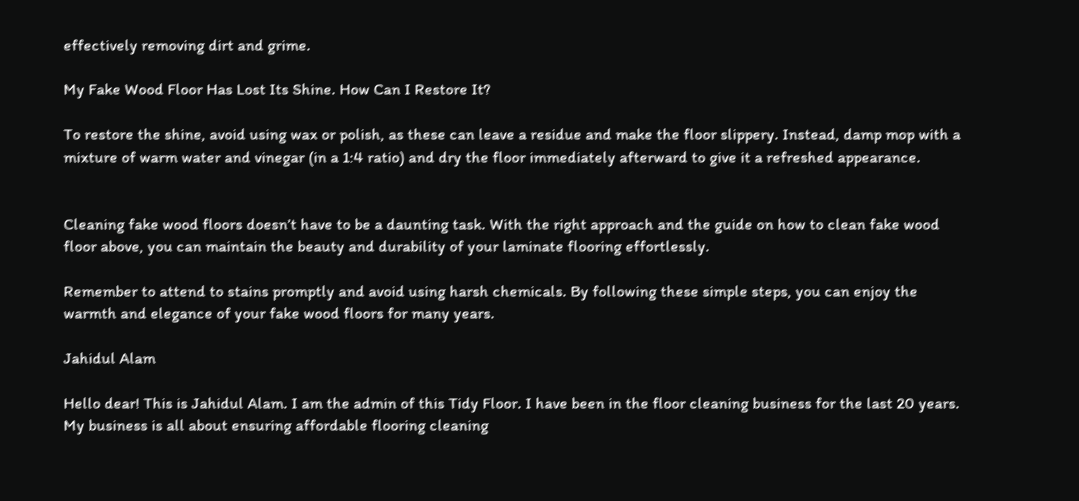effectively removing dirt and grime.

My Fake Wood Floor Has Lost Its Shine. How Can I Restore It?

To restore the shine, avoid using wax or polish, as these can leave a residue and make the floor slippery. Instead, damp mop with a mixture of warm water and vinegar (in a 1:4 ratio) and dry the floor immediately afterward to give it a refreshed appearance.


Cleaning fake wood floors doesn’t have to be a daunting task. With the right approach and the guide on how to clean fake wood floor above, you can maintain the beauty and durability of your laminate flooring effortlessly.

Remember to attend to stains promptly and avoid using harsh chemicals. By following these simple steps, you can enjoy the warmth and elegance of your fake wood floors for many years.

Jahidul Alam

Hello dear! This is Jahidul Alam. I am the admin of this Tidy Floor. I have been in the floor cleaning business for the last 20 years. My business is all about ensuring affordable flooring cleaning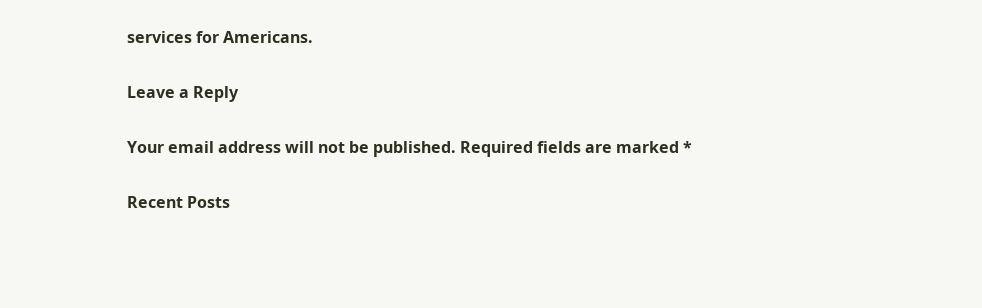services for Americans.

Leave a Reply

Your email address will not be published. Required fields are marked *

Recent Posts